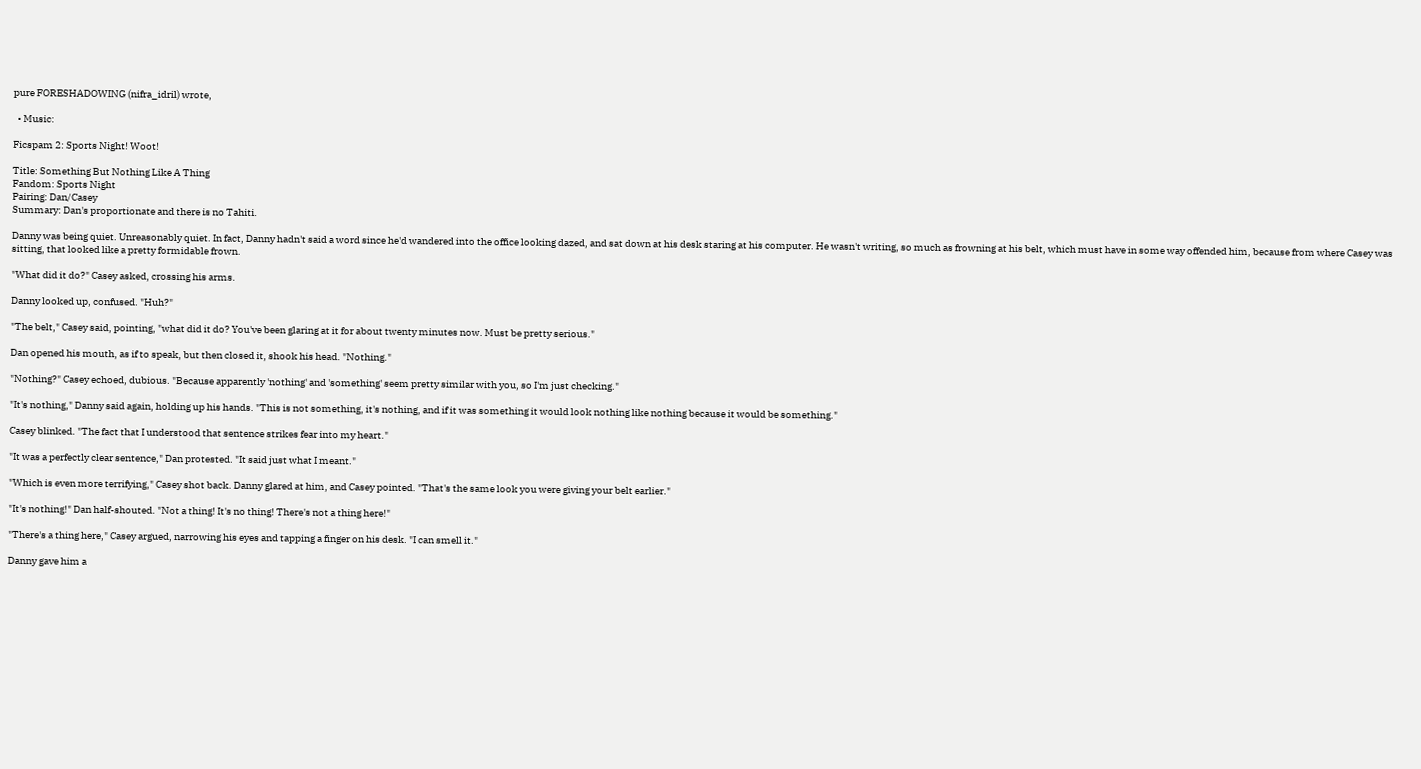pure FORESHADOWING (nifra_idril) wrote,

  • Music:

Ficspam 2: Sports Night! Woot!

Title: Something But Nothing Like A Thing
Fandom: Sports Night
Pairing: Dan/Casey
Summary: Dan's proportionate and there is no Tahiti.

Danny was being quiet. Unreasonably quiet. In fact, Danny hadn't said a word since he'd wandered into the office looking dazed, and sat down at his desk staring at his computer. He wasn't writing, so much as frowning at his belt, which must have in some way offended him, because from where Casey was sitting, that looked like a pretty formidable frown.

"What did it do?" Casey asked, crossing his arms.

Danny looked up, confused. "Huh?"

"The belt," Casey said, pointing, "what did it do? You've been glaring at it for about twenty minutes now. Must be pretty serious."

Dan opened his mouth, as if to speak, but then closed it, shook his head. "Nothing."

"Nothing?" Casey echoed, dubious. "Because apparently 'nothing' and 'something' seem pretty similar with you, so I'm just checking."

"It's nothing," Danny said again, holding up his hands. "This is not something, it's nothing, and if it was something it would look nothing like nothing because it would be something."

Casey blinked. "The fact that I understood that sentence strikes fear into my heart."

"It was a perfectly clear sentence," Dan protested. "It said just what I meant."

"Which is even more terrifying," Casey shot back. Danny glared at him, and Casey pointed. "That's the same look you were giving your belt earlier."

"It's nothing!" Dan half-shouted. "Not a thing! It's no thing! There's not a thing here!"

"There's a thing here," Casey argued, narrowing his eyes and tapping a finger on his desk. "I can smell it."

Danny gave him a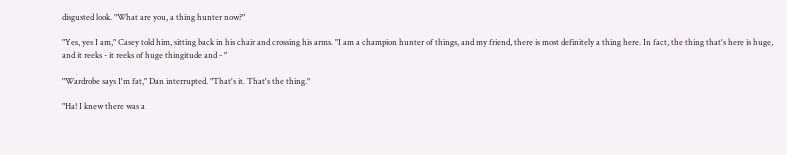disgusted look. "What are you, a thing hunter now?"

"Yes, yes I am," Casey told him, sitting back in his chair and crossing his arms. "I am a champion hunter of things, and my friend, there is most definitely a thing here. In fact, the thing that's here is huge, and it reeks - it reeks of huge thingitude and - "

"Wardrobe says I'm fat," Dan interrupted. "That's it. That's the thing."

"Ha! I knew there was a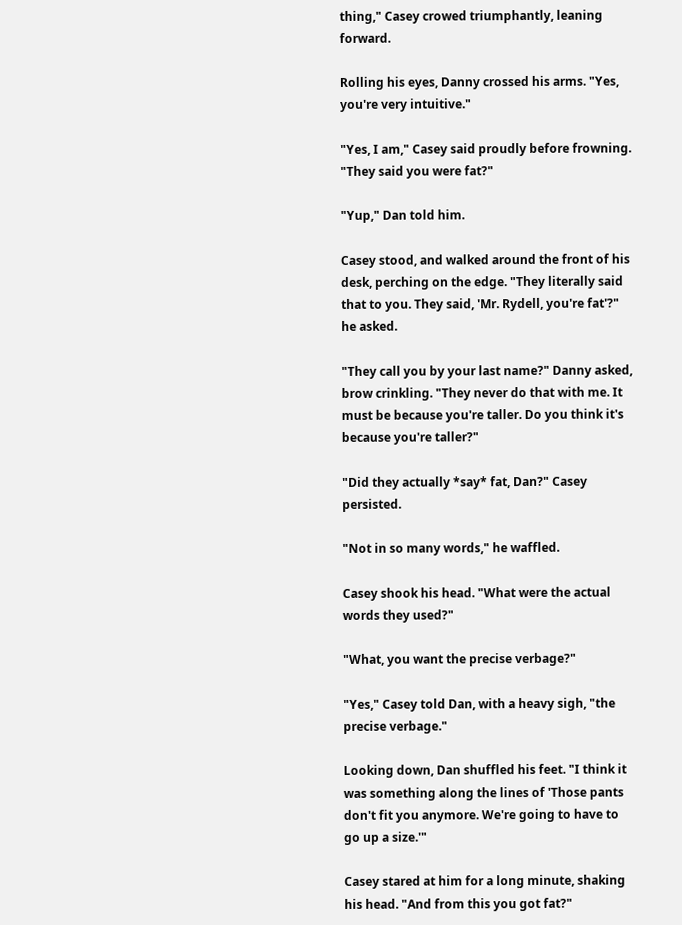thing," Casey crowed triumphantly, leaning forward.

Rolling his eyes, Danny crossed his arms. "Yes, you're very intuitive."

"Yes, I am," Casey said proudly before frowning. "They said you were fat?"

"Yup," Dan told him.

Casey stood, and walked around the front of his desk, perching on the edge. "They literally said that to you. They said, 'Mr. Rydell, you're fat'?" he asked.

"They call you by your last name?" Danny asked, brow crinkling. "They never do that with me. It must be because you're taller. Do you think it's because you're taller?"

"Did they actually *say* fat, Dan?" Casey persisted.

"Not in so many words," he waffled.

Casey shook his head. "What were the actual words they used?"

"What, you want the precise verbage?"

"Yes," Casey told Dan, with a heavy sigh, "the precise verbage."

Looking down, Dan shuffled his feet. "I think it was something along the lines of 'Those pants don't fit you anymore. We're going to have to go up a size.'"

Casey stared at him for a long minute, shaking his head. "And from this you got fat?"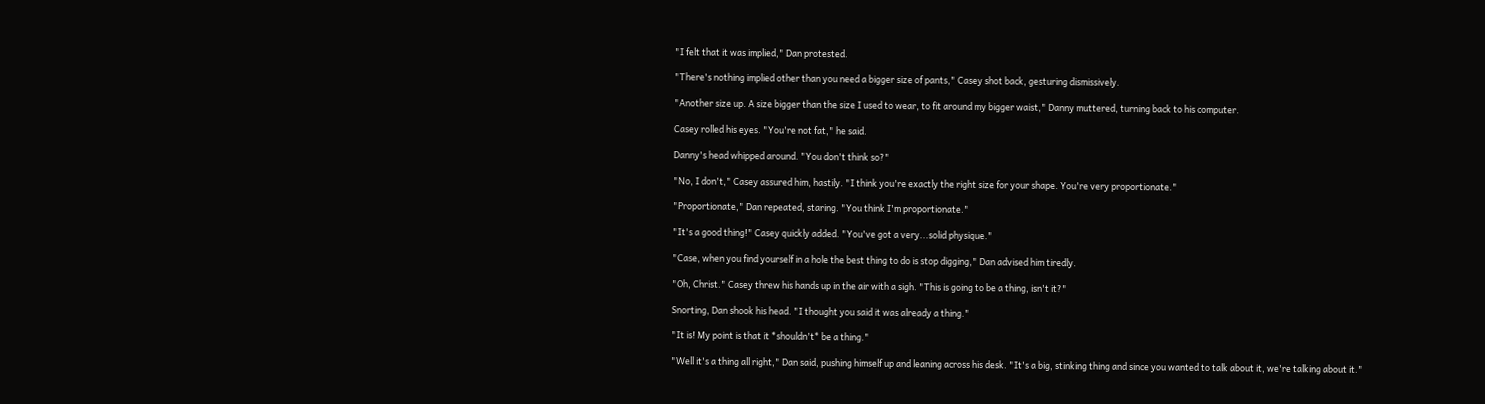"I felt that it was implied," Dan protested.

"There's nothing implied other than you need a bigger size of pants," Casey shot back, gesturing dismissively.

"Another size up. A size bigger than the size I used to wear, to fit around my bigger waist," Danny muttered, turning back to his computer.

Casey rolled his eyes. "You're not fat," he said.

Danny's head whipped around. "You don't think so?"

"No, I don't," Casey assured him, hastily. "I think you're exactly the right size for your shape. You're very proportionate."

"Proportionate," Dan repeated, staring. "You think I'm proportionate."

"It's a good thing!" Casey quickly added. "You've got a very...solid physique."

"Case, when you find yourself in a hole the best thing to do is stop digging," Dan advised him tiredly.

"Oh, Christ." Casey threw his hands up in the air with a sigh. "This is going to be a thing, isn't it?"

Snorting, Dan shook his head. "I thought you said it was already a thing."

"It is! My point is that it *shouldn't* be a thing."

"Well it's a thing all right," Dan said, pushing himself up and leaning across his desk. "It's a big, stinking thing and since you wanted to talk about it, we're talking about it."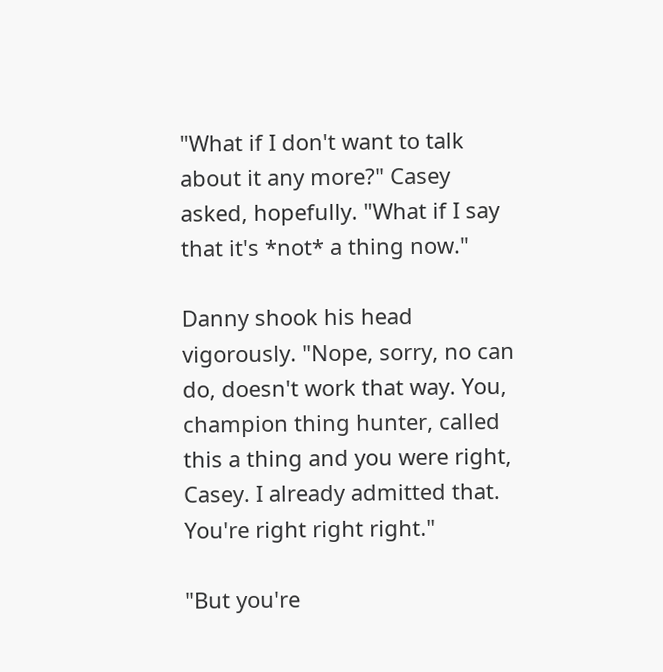"What if I don't want to talk about it any more?" Casey asked, hopefully. "What if I say that it's *not* a thing now."

Danny shook his head vigorously. "Nope, sorry, no can do, doesn't work that way. You, champion thing hunter, called this a thing and you were right, Casey. I already admitted that. You're right right right."

"But you're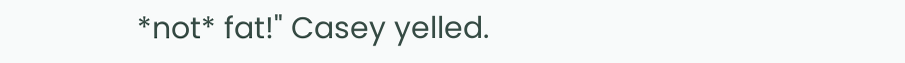*not* fat!" Casey yelled.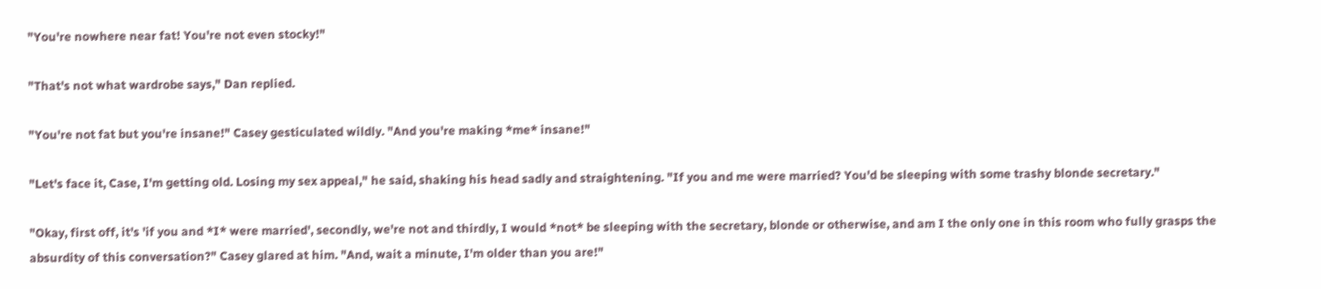"You're nowhere near fat! You're not even stocky!"

"That's not what wardrobe says," Dan replied.

"You're not fat but you're insane!" Casey gesticulated wildly. "And you're making *me* insane!"

"Let's face it, Case, I'm getting old. Losing my sex appeal," he said, shaking his head sadly and straightening. "If you and me were married? You'd be sleeping with some trashy blonde secretary."

"Okay, first off, it's 'if you and *I* were married', secondly, we're not and thirdly, I would *not* be sleeping with the secretary, blonde or otherwise, and am I the only one in this room who fully grasps the absurdity of this conversation?" Casey glared at him. "And, wait a minute, I'm older than you are!"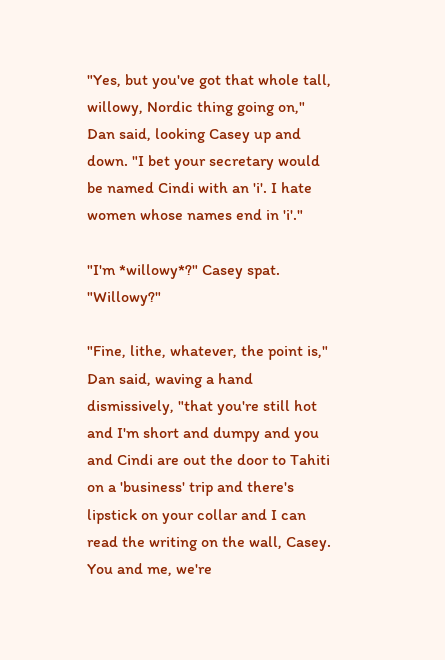"Yes, but you've got that whole tall, willowy, Nordic thing going on," Dan said, looking Casey up and down. "I bet your secretary would be named Cindi with an 'i'. I hate women whose names end in 'i'."

"I'm *willowy*?" Casey spat. "Willowy?"

"Fine, lithe, whatever, the point is," Dan said, waving a hand dismissively, "that you're still hot and I'm short and dumpy and you and Cindi are out the door to Tahiti on a 'business' trip and there's lipstick on your collar and I can read the writing on the wall, Casey. You and me, we're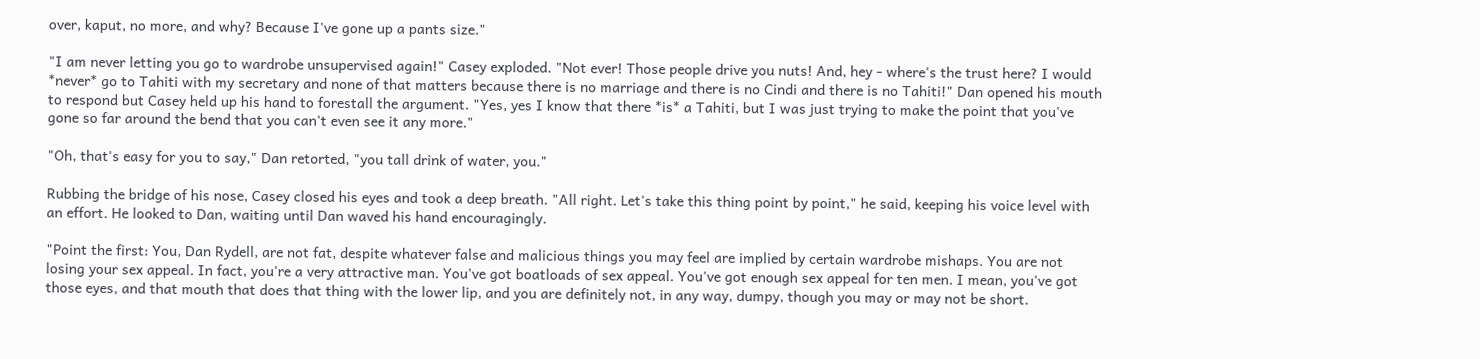over, kaput, no more, and why? Because I've gone up a pants size."

"I am never letting you go to wardrobe unsupervised again!" Casey exploded. "Not ever! Those people drive you nuts! And, hey - where's the trust here? I would *never* go to Tahiti with my secretary and none of that matters because there is no marriage and there is no Cindi and there is no Tahiti!" Dan opened his mouth to respond but Casey held up his hand to forestall the argument. "Yes, yes I know that there *is* a Tahiti, but I was just trying to make the point that you've gone so far around the bend that you can't even see it any more."

"Oh, that's easy for you to say," Dan retorted, "you tall drink of water, you."

Rubbing the bridge of his nose, Casey closed his eyes and took a deep breath. "All right. Let's take this thing point by point," he said, keeping his voice level with an effort. He looked to Dan, waiting until Dan waved his hand encouragingly.

"Point the first: You, Dan Rydell, are not fat, despite whatever false and malicious things you may feel are implied by certain wardrobe mishaps. You are not losing your sex appeal. In fact, you're a very attractive man. You've got boatloads of sex appeal. You've got enough sex appeal for ten men. I mean, you've got those eyes, and that mouth that does that thing with the lower lip, and you are definitely not, in any way, dumpy, though you may or may not be short.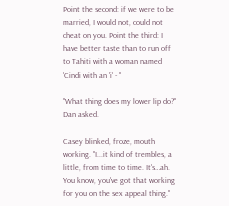Point the second: if we were to be married, I would not, could not cheat on you. Point the third: I have better taste than to run off to Tahiti with a woman named 'Cindi with an 'i' - "

"What thing does my lower lip do?" Dan asked.

Casey blinked, froze, mouth working. "I...it kind of trembles, a little, from time to time. It's…ah. You know, you've got that working for you on the sex appeal thing."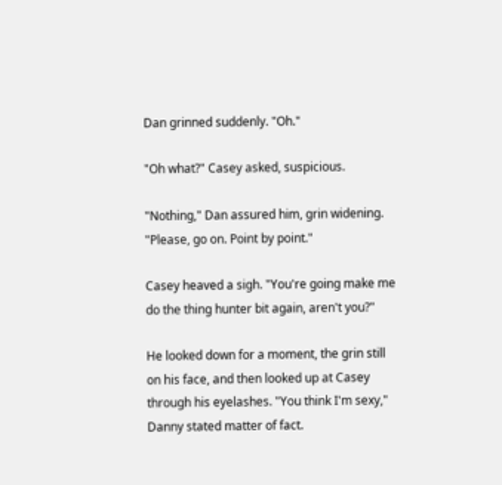Dan grinned suddenly. "Oh."

"Oh what?" Casey asked, suspicious.

"Nothing," Dan assured him, grin widening. "Please, go on. Point by point."

Casey heaved a sigh. "You're going make me do the thing hunter bit again, aren't you?"

He looked down for a moment, the grin still on his face, and then looked up at Casey through his eyelashes. "You think I'm sexy," Danny stated matter of fact.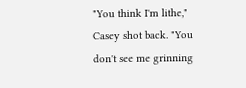"You think I'm lithe," Casey shot back. "You don't see me grinning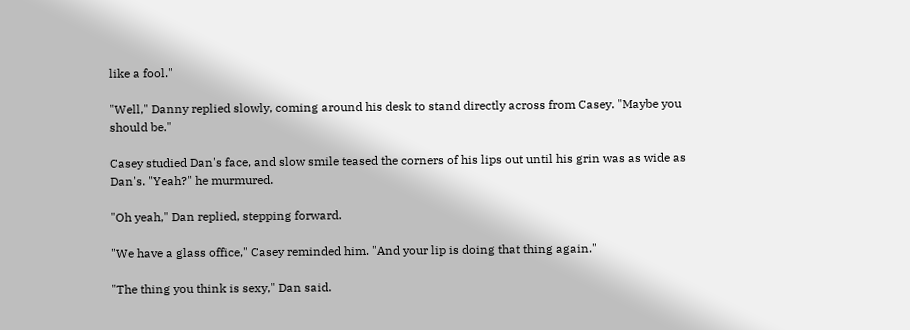like a fool."

"Well," Danny replied slowly, coming around his desk to stand directly across from Casey. "Maybe you should be."

Casey studied Dan's face, and slow smile teased the corners of his lips out until his grin was as wide as Dan's. "Yeah?" he murmured.

"Oh yeah," Dan replied, stepping forward.

"We have a glass office," Casey reminded him. "And your lip is doing that thing again."

"The thing you think is sexy," Dan said.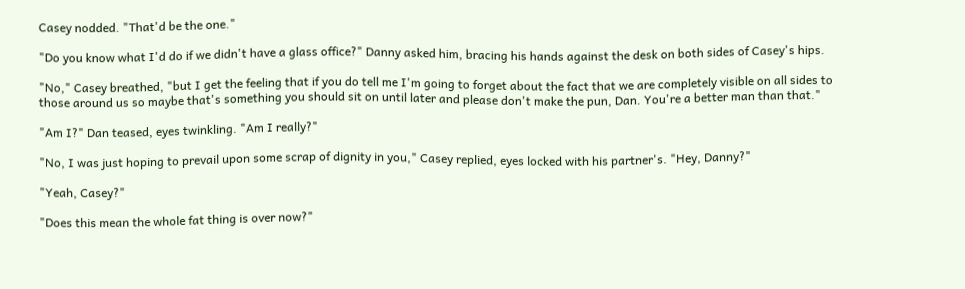Casey nodded. "That'd be the one."

"Do you know what I'd do if we didn't have a glass office?" Danny asked him, bracing his hands against the desk on both sides of Casey's hips.

"No," Casey breathed, "but I get the feeling that if you do tell me I'm going to forget about the fact that we are completely visible on all sides to those around us so maybe that's something you should sit on until later and please don't make the pun, Dan. You're a better man than that."

"Am I?" Dan teased, eyes twinkling. "Am I really?"

"No, I was just hoping to prevail upon some scrap of dignity in you," Casey replied, eyes locked with his partner's. "Hey, Danny?"

"Yeah, Casey?"

"Does this mean the whole fat thing is over now?"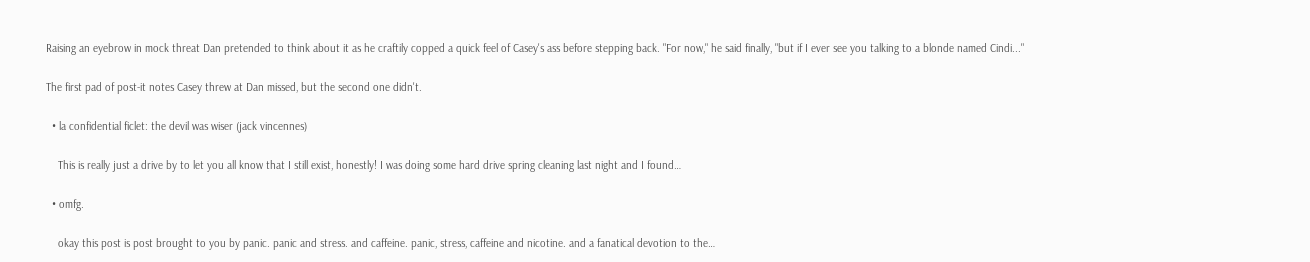Raising an eyebrow in mock threat Dan pretended to think about it as he craftily copped a quick feel of Casey's ass before stepping back. "For now," he said finally, "but if I ever see you talking to a blonde named Cindi..."

The first pad of post-it notes Casey threw at Dan missed, but the second one didn't.

  • la confidential ficlet: the devil was wiser (jack vincennes)

    This is really just a drive by to let you all know that I still exist, honestly! I was doing some hard drive spring cleaning last night and I found…

  • omfg.

    okay this post is post brought to you by panic. panic and stress. and caffeine. panic, stress, caffeine and nicotine. and a fanatical devotion to the…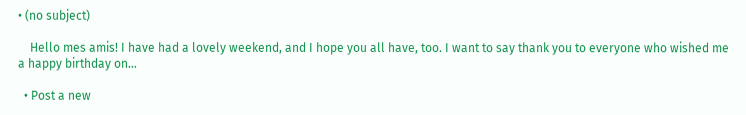• (no subject)

    Hello mes amis! I have had a lovely weekend, and I hope you all have, too. I want to say thank you to everyone who wished me a happy birthday on…

  • Post a new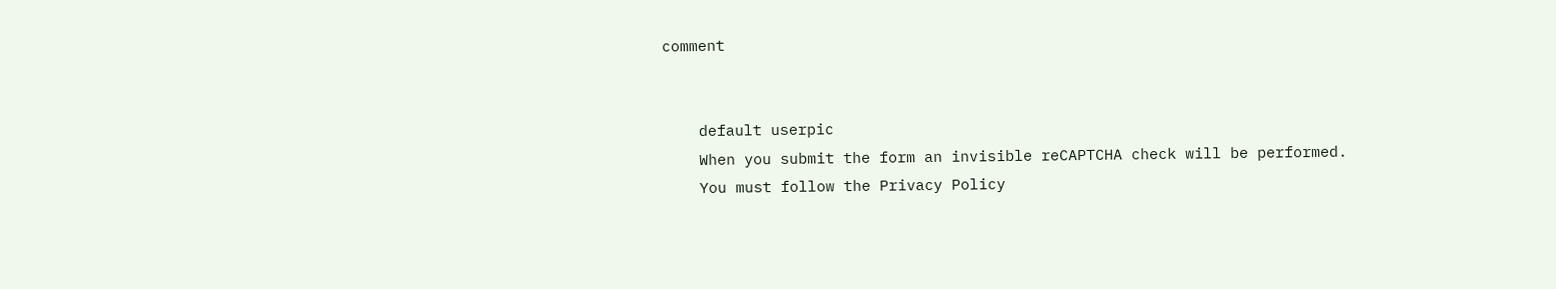comment


    default userpic
    When you submit the form an invisible reCAPTCHA check will be performed.
    You must follow the Privacy Policy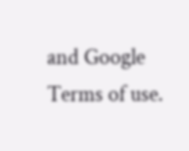and Google Terms of use.